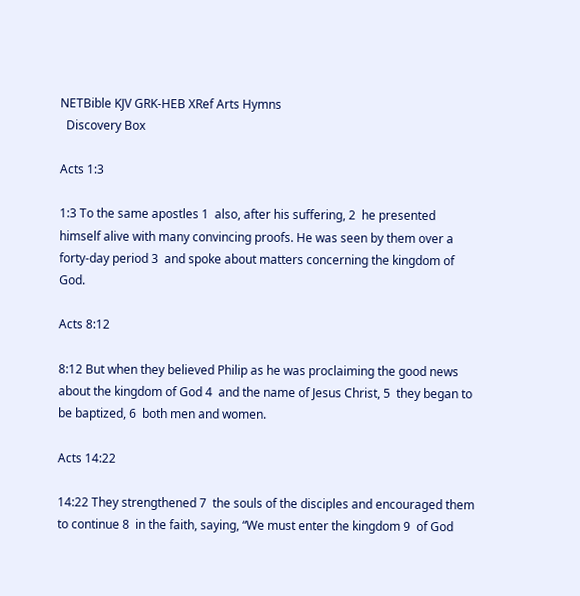NETBible KJV GRK-HEB XRef Arts Hymns
  Discovery Box

Acts 1:3

1:3 To the same apostles 1  also, after his suffering, 2  he presented himself alive with many convincing proofs. He was seen by them over a forty-day period 3  and spoke about matters concerning the kingdom of God.

Acts 8:12

8:12 But when they believed Philip as he was proclaiming the good news about the kingdom of God 4  and the name of Jesus Christ, 5  they began to be baptized, 6  both men and women.

Acts 14:22

14:22 They strengthened 7  the souls of the disciples and encouraged them to continue 8  in the faith, saying, “We must enter the kingdom 9  of God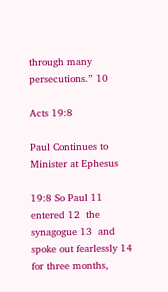through many persecutions.” 10

Acts 19:8

Paul Continues to Minister at Ephesus

19:8 So Paul 11  entered 12  the synagogue 13  and spoke out fearlessly 14  for three months,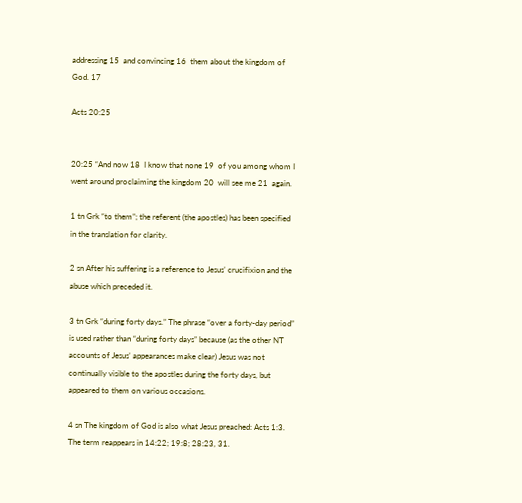addressing 15  and convincing 16  them about the kingdom of God. 17

Acts 20:25


20:25 “And now 18  I know that none 19  of you among whom I went around proclaiming the kingdom 20  will see me 21  again.

1 tn Grk “to them”; the referent (the apostles) has been specified in the translation for clarity.

2 sn After his suffering is a reference to Jesus’ crucifixion and the abuse which preceded it.

3 tn Grk “during forty days.” The phrase “over a forty-day period” is used rather than “during forty days” because (as the other NT accounts of Jesus’ appearances make clear) Jesus was not continually visible to the apostles during the forty days, but appeared to them on various occasions.

4 sn The kingdom of God is also what Jesus preached: Acts 1:3. The term reappears in 14:22; 19:8; 28:23, 31.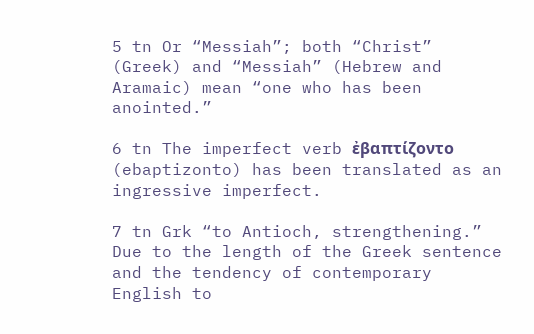5 tn Or “Messiah”; both “Christ” (Greek) and “Messiah” (Hebrew and Aramaic) mean “one who has been anointed.”

6 tn The imperfect verb ἐβαπτίζοντο (ebaptizonto) has been translated as an ingressive imperfect.

7 tn Grk “to Antioch, strengthening.” Due to the length of the Greek sentence and the tendency of contemporary English to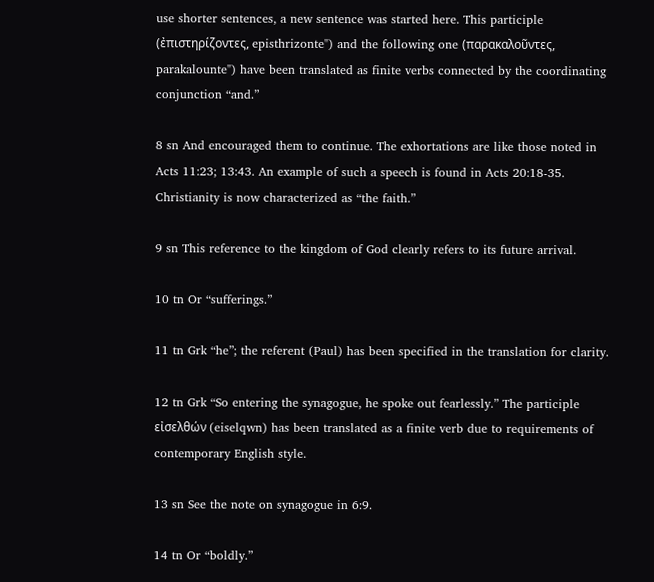use shorter sentences, a new sentence was started here. This participle (ἐπιστηρίζοντες, episthrizonte") and the following one (παρακαλοῦντες, parakalounte") have been translated as finite verbs connected by the coordinating conjunction “and.”

8 sn And encouraged them to continue. The exhortations are like those noted in Acts 11:23; 13:43. An example of such a speech is found in Acts 20:18-35. Christianity is now characterized as “the faith.”

9 sn This reference to the kingdom of God clearly refers to its future arrival.

10 tn Or “sufferings.”

11 tn Grk “he”; the referent (Paul) has been specified in the translation for clarity.

12 tn Grk “So entering the synagogue, he spoke out fearlessly.” The participle εἰσελθών (eiselqwn) has been translated as a finite verb due to requirements of contemporary English style.

13 sn See the note on synagogue in 6:9.

14 tn Or “boldly.”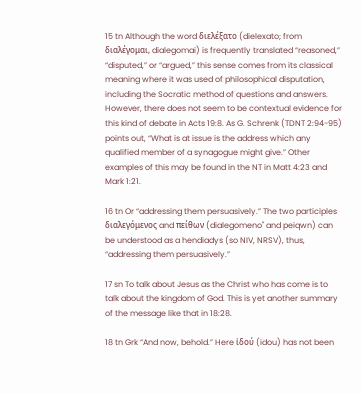15 tn Although the word διελέξατο (dielexato; from διαλέγομαι, dialegomai) is frequently translated “reasoned,” “disputed,” or “argued,” this sense comes from its classical meaning where it was used of philosophical disputation, including the Socratic method of questions and answers. However, there does not seem to be contextual evidence for this kind of debate in Acts 19:8. As G. Schrenk (TDNT 2:94-95) points out, “What is at issue is the address which any qualified member of a synagogue might give.” Other examples of this may be found in the NT in Matt 4:23 and Mark 1:21.

16 tn Or “addressing them persuasively.” The two participles διαλεγόμενος and πείθων (dialegomeno" and peiqwn) can be understood as a hendiadys (so NIV, NRSV), thus, “addressing them persuasively.”

17 sn To talk about Jesus as the Christ who has come is to talk about the kingdom of God. This is yet another summary of the message like that in 18:28.

18 tn Grk “And now, behold.” Here ἰδού (idou) has not been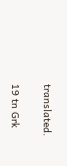translated.

19 tn Grk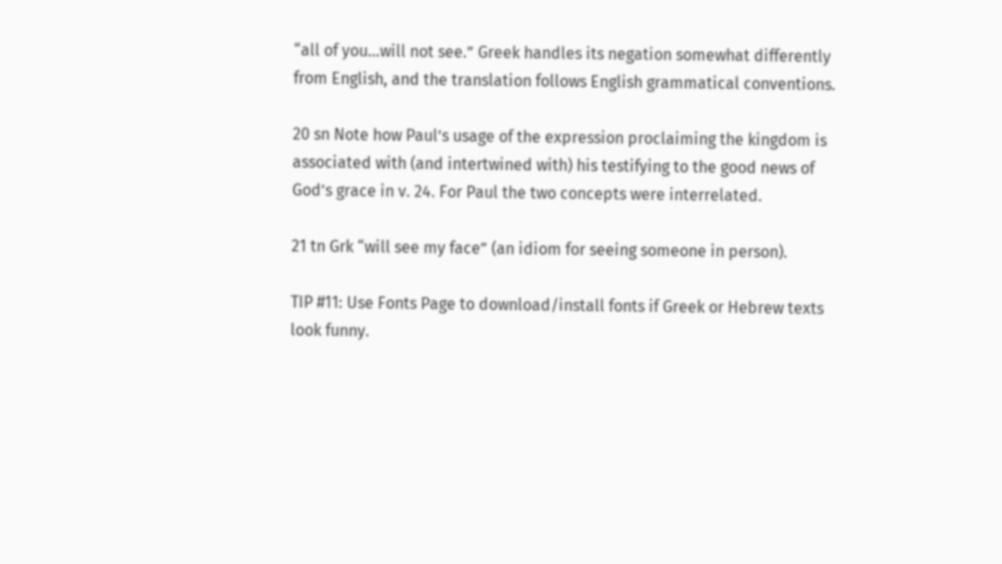“all of you…will not see.” Greek handles its negation somewhat differently from English, and the translation follows English grammatical conventions.

20 sn Note how Paul’s usage of the expression proclaiming the kingdom is associated with (and intertwined with) his testifying to the good news of God’s grace in v. 24. For Paul the two concepts were interrelated.

21 tn Grk “will see my face” (an idiom for seeing someone in person).

TIP #11: Use Fonts Page to download/install fonts if Greek or Hebrew texts look funny.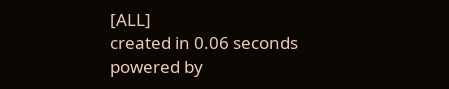[ALL]
created in 0.06 seconds
powered by